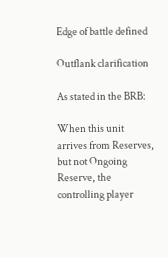Edge of battle defined

Outflank clarification

As stated in the BRB:

When this unit arrives from Reserves, but not Ongoing Reserve, the controlling player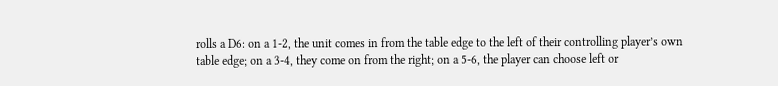rolls a D6: on a 1-2, the unit comes in from the table edge to the left of their controlling player’s own table edge; on a 3-4, they come on from the right; on a 5-6, the player can choose left or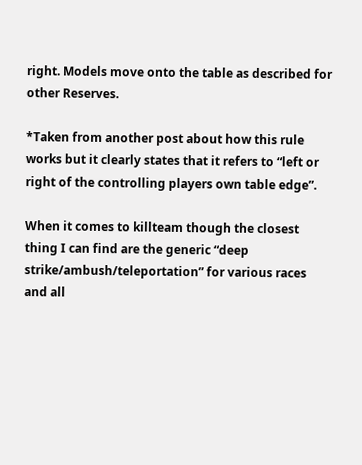right. Models move onto the table as described for other Reserves.

*Taken from another post about how this rule works but it clearly states that it refers to “left or right of the controlling players own table edge”.

When it comes to killteam though the closest thing I can find are the generic “deep strike/ambush/teleportation” for various races and all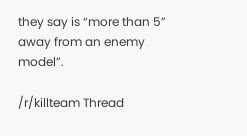they say is “more than 5” away from an enemy model”.

/r/killteam Thread